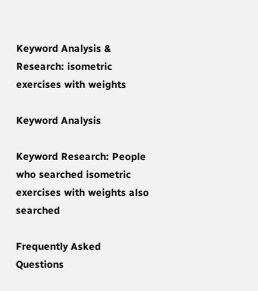Keyword Analysis & Research: isometric exercises with weights

Keyword Analysis

Keyword Research: People who searched isometric exercises with weights also searched

Frequently Asked Questions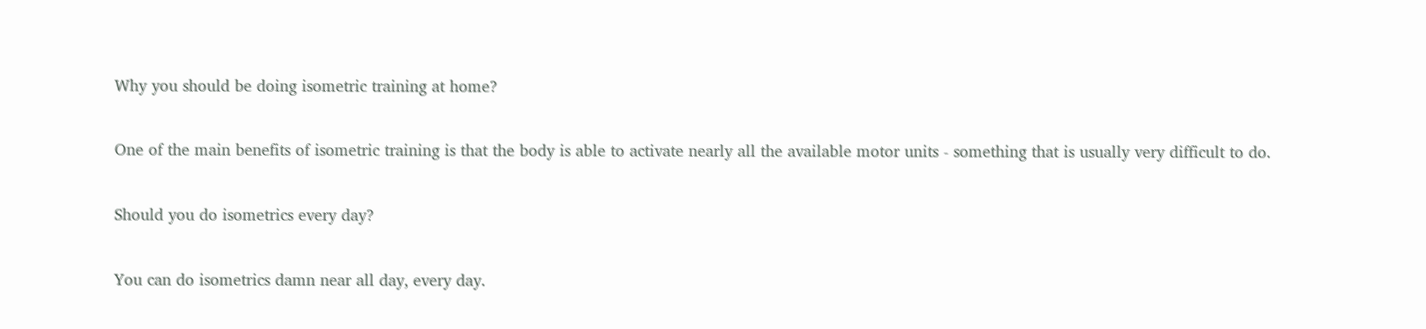Why you should be doing isometric training at home?

One of the main benefits of isometric training is that the body is able to activate nearly all the available motor units - something that is usually very difficult to do.

Should you do isometrics every day?

You can do isometrics damn near all day, every day.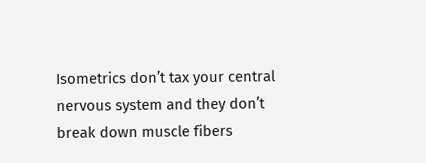Isometrics don’t tax your central nervous system and they don’t break down muscle fibers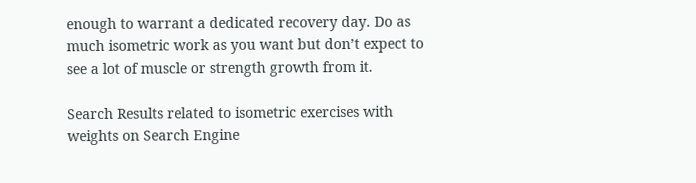enough to warrant a dedicated recovery day. Do as much isometric work as you want but don’t expect to see a lot of muscle or strength growth from it.

Search Results related to isometric exercises with weights on Search Engine